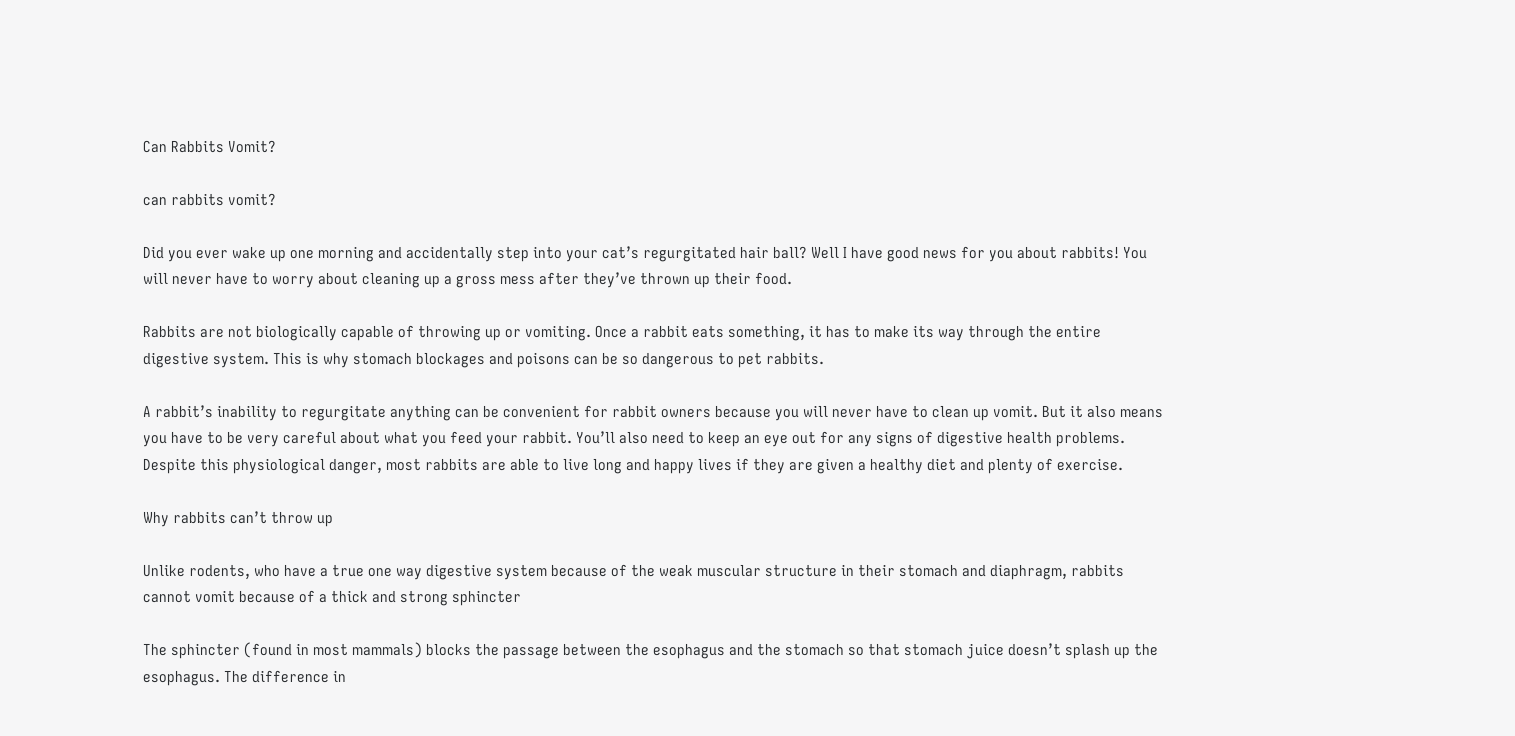Can Rabbits Vomit?

can rabbits vomit?

Did you ever wake up one morning and accidentally step into your cat’s regurgitated hair ball? Well I have good news for you about rabbits! You will never have to worry about cleaning up a gross mess after they’ve thrown up their food.

Rabbits are not biologically capable of throwing up or vomiting. Once a rabbit eats something, it has to make its way through the entire digestive system. This is why stomach blockages and poisons can be so dangerous to pet rabbits.

A rabbit’s inability to regurgitate anything can be convenient for rabbit owners because you will never have to clean up vomit. But it also means you have to be very careful about what you feed your rabbit. You’ll also need to keep an eye out for any signs of digestive health problems. Despite this physiological danger, most rabbits are able to live long and happy lives if they are given a healthy diet and plenty of exercise.

Why rabbits can’t throw up

Unlike rodents, who have a true one way digestive system because of the weak muscular structure in their stomach and diaphragm, rabbits cannot vomit because of a thick and strong sphincter

The sphincter (found in most mammals) blocks the passage between the esophagus and the stomach so that stomach juice doesn’t splash up the esophagus. The difference in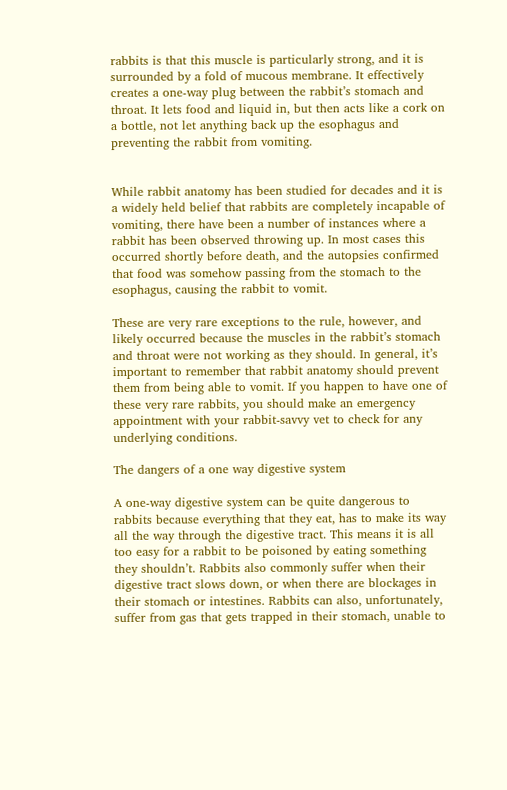rabbits is that this muscle is particularly strong, and it is surrounded by a fold of mucous membrane. It effectively creates a one-way plug between the rabbit’s stomach and throat. It lets food and liquid in, but then acts like a cork on a bottle, not let anything back up the esophagus and preventing the rabbit from vomiting.


While rabbit anatomy has been studied for decades and it is a widely held belief that rabbits are completely incapable of vomiting, there have been a number of instances where a rabbit has been observed throwing up. In most cases this occurred shortly before death, and the autopsies confirmed that food was somehow passing from the stomach to the esophagus, causing the rabbit to vomit.

These are very rare exceptions to the rule, however, and likely occurred because the muscles in the rabbit’s stomach and throat were not working as they should. In general, it’s important to remember that rabbit anatomy should prevent them from being able to vomit. If you happen to have one of these very rare rabbits, you should make an emergency appointment with your rabbit-savvy vet to check for any underlying conditions.

The dangers of a one way digestive system

A one-way digestive system can be quite dangerous to rabbits because everything that they eat, has to make its way all the way through the digestive tract. This means it is all too easy for a rabbit to be poisoned by eating something they shouldn’t. Rabbits also commonly suffer when their digestive tract slows down, or when there are blockages in their stomach or intestines. Rabbits can also, unfortunately, suffer from gas that gets trapped in their stomach, unable to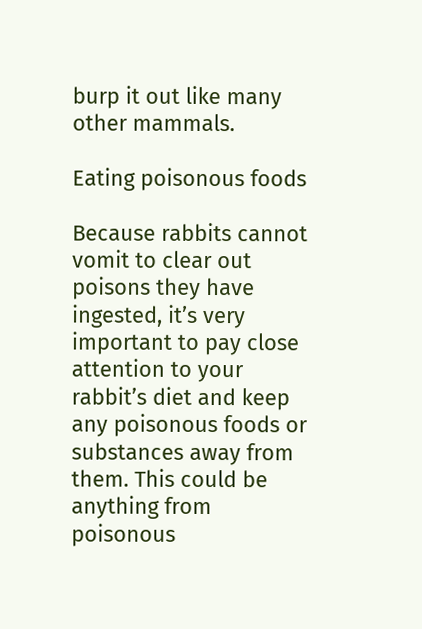burp it out like many other mammals.

Eating poisonous foods

Because rabbits cannot vomit to clear out poisons they have ingested, it’s very important to pay close attention to your rabbit’s diet and keep any poisonous foods or substances away from them. This could be anything from poisonous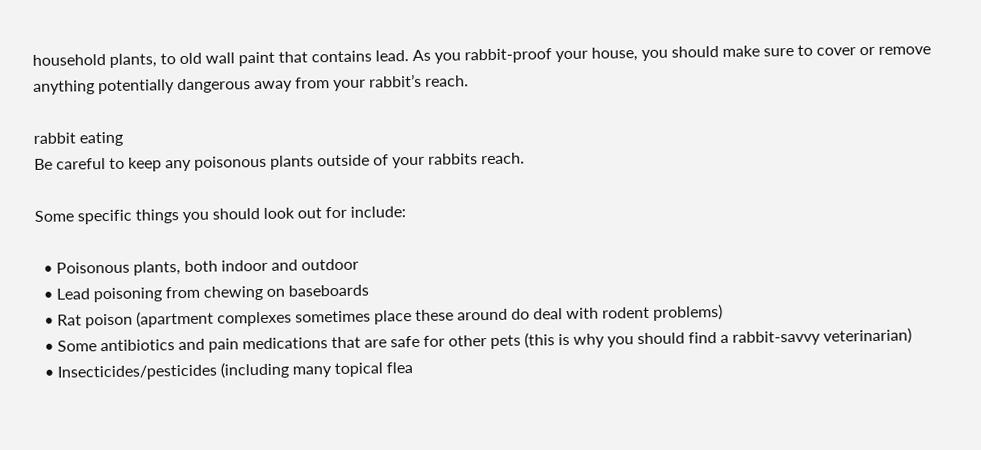household plants, to old wall paint that contains lead. As you rabbit-proof your house, you should make sure to cover or remove anything potentially dangerous away from your rabbit’s reach.

rabbit eating
Be careful to keep any poisonous plants outside of your rabbits reach.

Some specific things you should look out for include:

  • Poisonous plants, both indoor and outdoor
  • Lead poisoning from chewing on baseboards
  • Rat poison (apartment complexes sometimes place these around do deal with rodent problems)
  • Some antibiotics and pain medications that are safe for other pets (this is why you should find a rabbit-savvy veterinarian)
  • Insecticides/pesticides (including many topical flea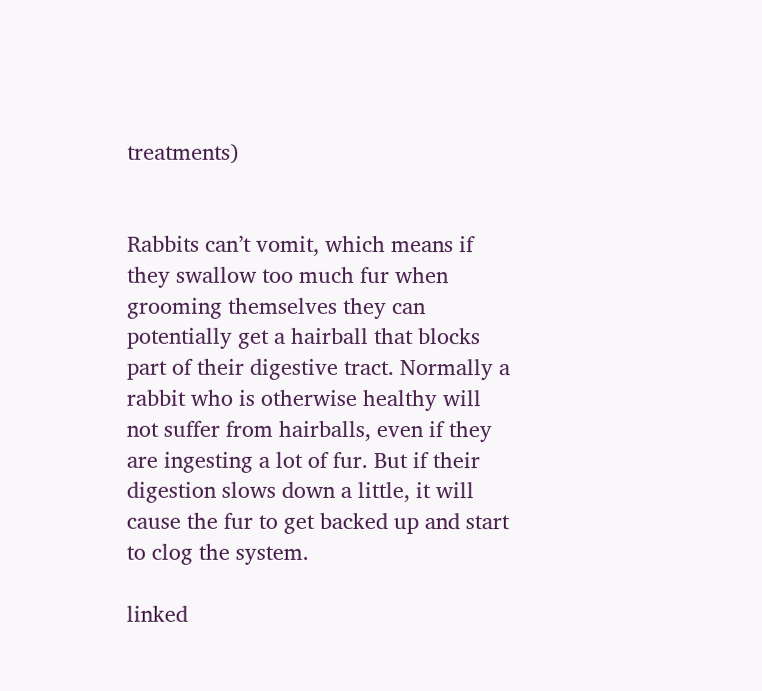treatments)


Rabbits can’t vomit, which means if they swallow too much fur when grooming themselves they can potentially get a hairball that blocks part of their digestive tract. Normally a rabbit who is otherwise healthy will not suffer from hairballs, even if they are ingesting a lot of fur. But if their digestion slows down a little, it will cause the fur to get backed up and start to clog the system.

linked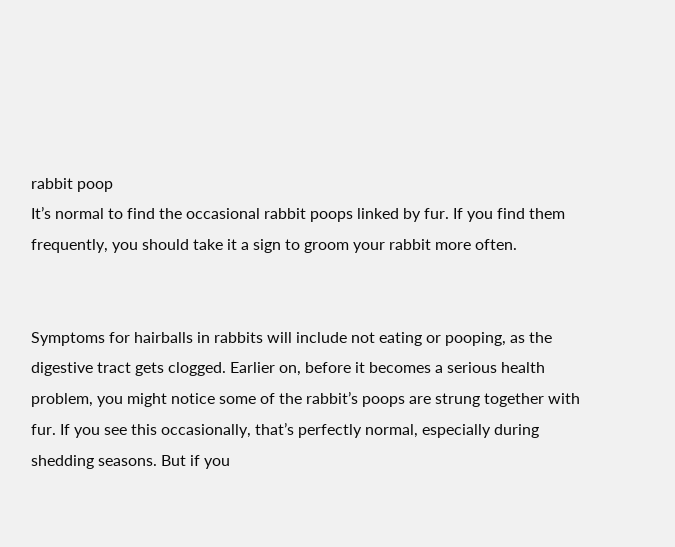rabbit poop
It’s normal to find the occasional rabbit poops linked by fur. If you find them frequently, you should take it a sign to groom your rabbit more often.


Symptoms for hairballs in rabbits will include not eating or pooping, as the digestive tract gets clogged. Earlier on, before it becomes a serious health problem, you might notice some of the rabbit’s poops are strung together with fur. If you see this occasionally, that’s perfectly normal, especially during shedding seasons. But if you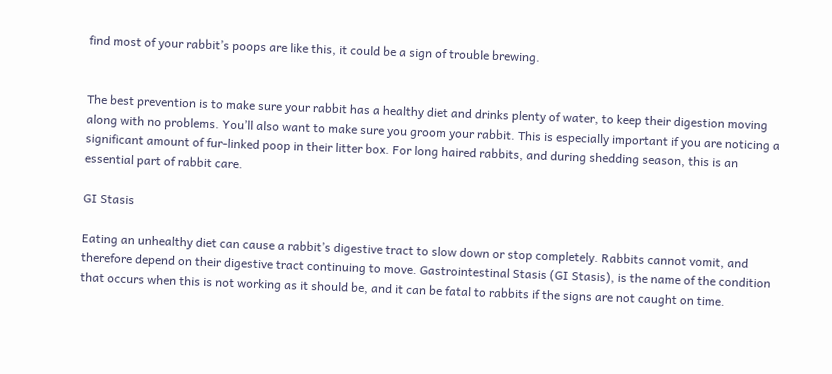find most of your rabbit’s poops are like this, it could be a sign of trouble brewing.


The best prevention is to make sure your rabbit has a healthy diet and drinks plenty of water, to keep their digestion moving along with no problems. You’ll also want to make sure you groom your rabbit. This is especially important if you are noticing a significant amount of fur-linked poop in their litter box. For long haired rabbits, and during shedding season, this is an essential part of rabbit care.

GI Stasis

Eating an unhealthy diet can cause a rabbit’s digestive tract to slow down or stop completely. Rabbits cannot vomit, and therefore depend on their digestive tract continuing to move. Gastrointestinal Stasis (GI Stasis), is the name of the condition that occurs when this is not working as it should be, and it can be fatal to rabbits if the signs are not caught on time.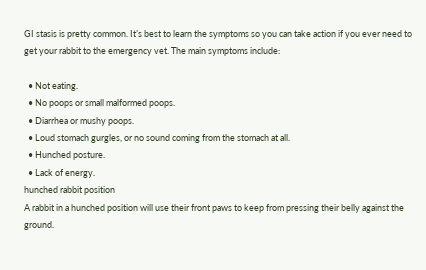GI stasis is pretty common. It’s best to learn the symptoms so you can take action if you ever need to get your rabbit to the emergency vet. The main symptoms include:

  • Not eating.
  • No poops or small malformed poops.
  • Diarrhea or mushy poops.
  • Loud stomach gurgles, or no sound coming from the stomach at all.
  • Hunched posture.
  • Lack of energy.
hunched rabbit position
A rabbit in a hunched position will use their front paws to keep from pressing their belly against the ground.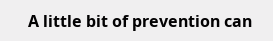A little bit of prevention can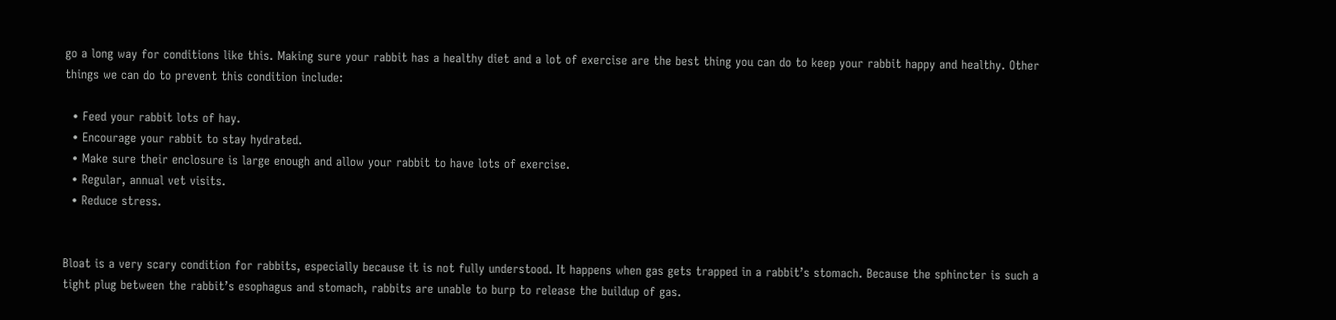go a long way for conditions like this. Making sure your rabbit has a healthy diet and a lot of exercise are the best thing you can do to keep your rabbit happy and healthy. Other things we can do to prevent this condition include:

  • Feed your rabbit lots of hay.
  • Encourage your rabbit to stay hydrated.
  • Make sure their enclosure is large enough and allow your rabbit to have lots of exercise.
  • Regular, annual vet visits.
  • Reduce stress.


Bloat is a very scary condition for rabbits, especially because it is not fully understood. It happens when gas gets trapped in a rabbit’s stomach. Because the sphincter is such a tight plug between the rabbit’s esophagus and stomach, rabbits are unable to burp to release the buildup of gas.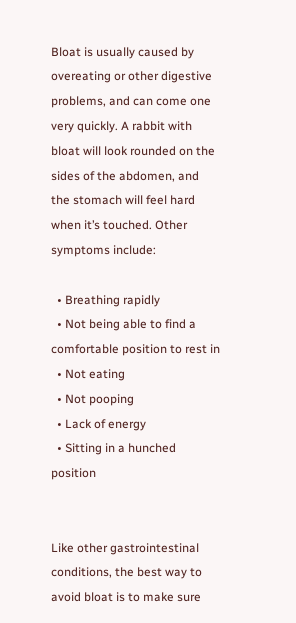Bloat is usually caused by overeating or other digestive problems, and can come one very quickly. A rabbit with bloat will look rounded on the sides of the abdomen, and the stomach will feel hard when it’s touched. Other symptoms include:

  • Breathing rapidly
  • Not being able to find a comfortable position to rest in
  • Not eating
  • Not pooping
  • Lack of energy
  • Sitting in a hunched position


Like other gastrointestinal conditions, the best way to avoid bloat is to make sure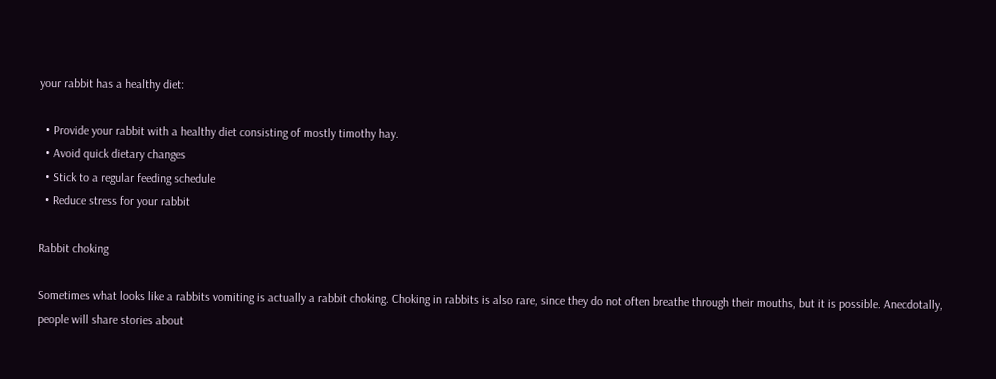your rabbit has a healthy diet:

  • Provide your rabbit with a healthy diet consisting of mostly timothy hay.
  • Avoid quick dietary changes
  • Stick to a regular feeding schedule
  • Reduce stress for your rabbit

Rabbit choking

Sometimes what looks like a rabbits vomiting is actually a rabbit choking. Choking in rabbits is also rare, since they do not often breathe through their mouths, but it is possible. Anecdotally, people will share stories about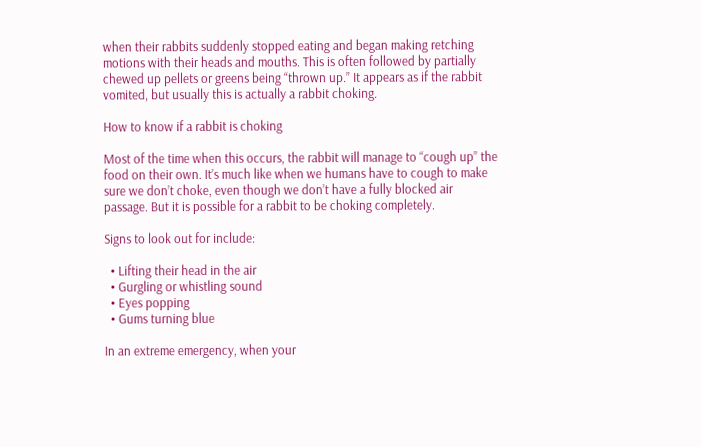when their rabbits suddenly stopped eating and began making retching motions with their heads and mouths. This is often followed by partially chewed up pellets or greens being “thrown up.” It appears as if the rabbit vomited, but usually this is actually a rabbit choking.

How to know if a rabbit is choking

Most of the time when this occurs, the rabbit will manage to “cough up” the food on their own. It’s much like when we humans have to cough to make sure we don’t choke, even though we don’t have a fully blocked air passage. But it is possible for a rabbit to be choking completely.

Signs to look out for include:

  • Lifting their head in the air
  • Gurgling or whistling sound
  • Eyes popping
  • Gums turning blue

In an extreme emergency, when your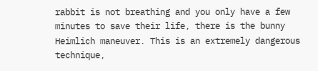rabbit is not breathing and you only have a few minutes to save their life, there is the bunny Heimlich maneuver. This is an extremely dangerous technique,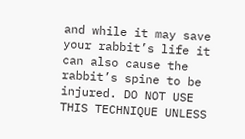and while it may save your rabbit’s life it can also cause the rabbit’s spine to be injured. DO NOT USE THIS TECHNIQUE UNLESS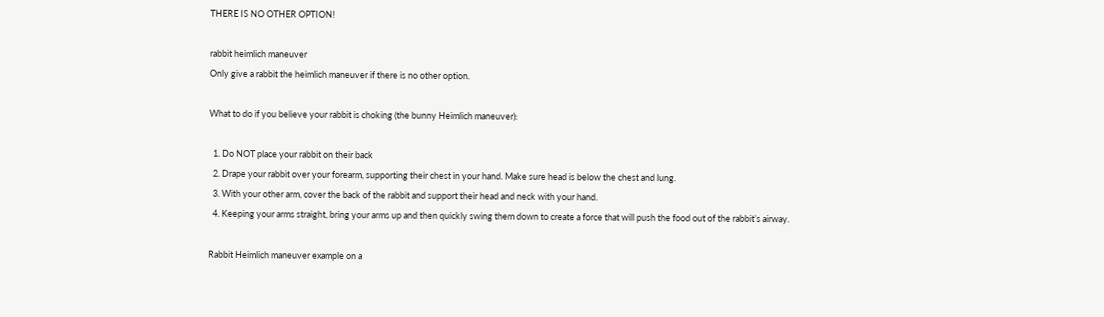THERE IS NO OTHER OPTION!

rabbit heimlich maneuver
Only give a rabbit the heimlich maneuver if there is no other option.

What to do if you believe your rabbit is choking (the bunny Heimlich maneuver):

  1. Do NOT place your rabbit on their back
  2. Drape your rabbit over your forearm, supporting their chest in your hand. Make sure head is below the chest and lung.
  3. With your other arm, cover the back of the rabbit and support their head and neck with your hand.
  4. Keeping your arms straight, bring your arms up and then quickly swing them down to create a force that will push the food out of the rabbit’s airway.

Rabbit Heimlich maneuver example on a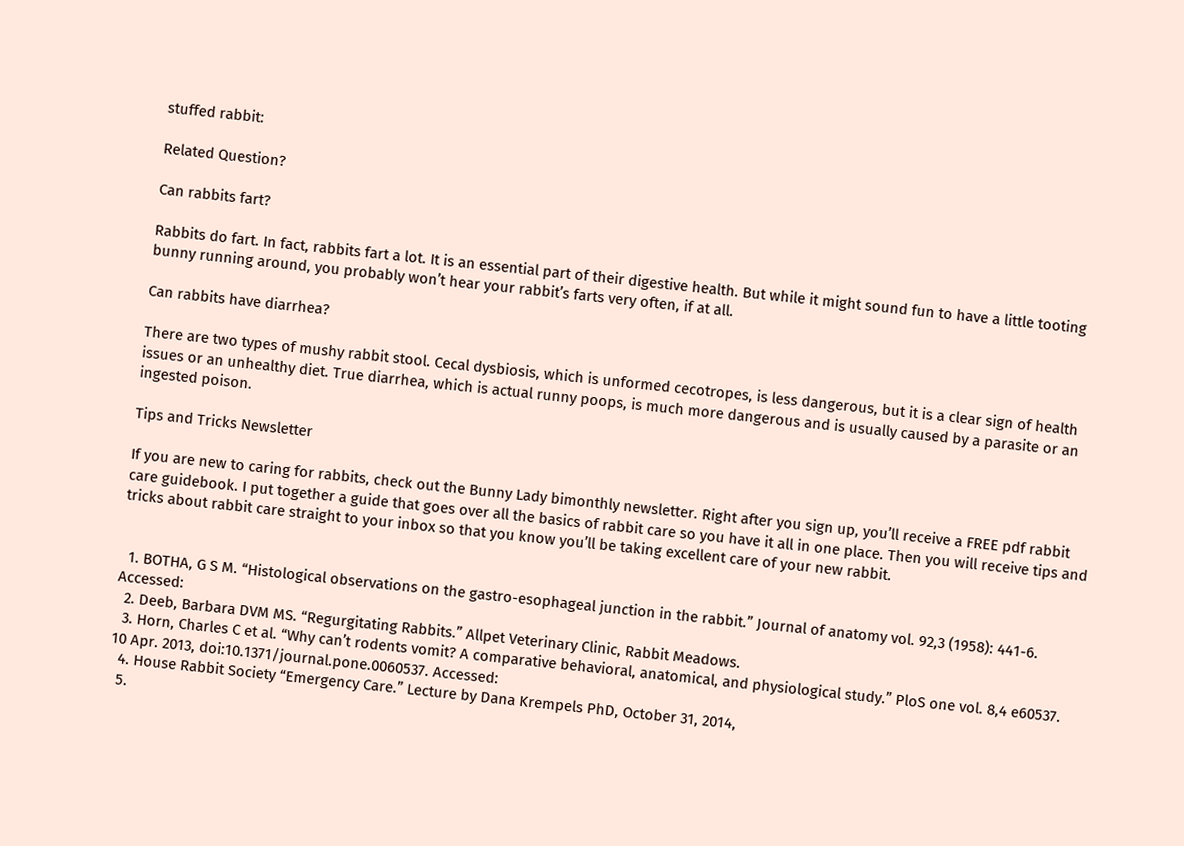stuffed rabbit:

Related Question?

Can rabbits fart?

Rabbits do fart. In fact, rabbits fart a lot. It is an essential part of their digestive health. But while it might sound fun to have a little tooting bunny running around, you probably won’t hear your rabbit’s farts very often, if at all.

Can rabbits have diarrhea?

There are two types of mushy rabbit stool. Cecal dysbiosis, which is unformed cecotropes, is less dangerous, but it is a clear sign of health issues or an unhealthy diet. True diarrhea, which is actual runny poops, is much more dangerous and is usually caused by a parasite or an ingested poison.

Tips and Tricks Newsletter

If you are new to caring for rabbits, check out the Bunny Lady bimonthly newsletter. Right after you sign up, you’ll receive a FREE pdf rabbit care guidebook. I put together a guide that goes over all the basics of rabbit care so you have it all in one place. Then you will receive tips and tricks about rabbit care straight to your inbox so that you know you’ll be taking excellent care of your new rabbit.


  1. BOTHA, G S M. “Histological observations on the gastro-esophageal junction in the rabbit.” Journal of anatomy vol. 92,3 (1958): 441-6. Accessed:
  2. Deeb, Barbara DVM MS. “Regurgitating Rabbits.” Allpet Veterinary Clinic, Rabbit Meadows.
  3. Horn, Charles C et al. “Why can’t rodents vomit? A comparative behavioral, anatomical, and physiological study.” PloS one vol. 8,4 e60537. 10 Apr. 2013, doi:10.1371/journal.pone.0060537. Accessed:
  4. House Rabbit Society “Emergency Care.” Lecture by Dana Krempels PhD, October 31, 2014,
  5.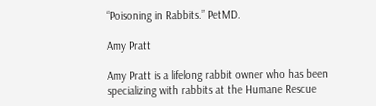“Poisoning in Rabbits.” PetMD.

Amy Pratt

Amy Pratt is a lifelong rabbit owner who has been specializing with rabbits at the Humane Rescue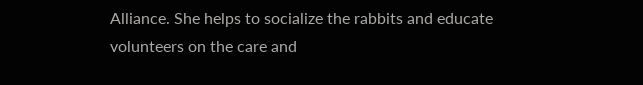Alliance. She helps to socialize the rabbits and educate volunteers on the care and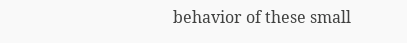behavior of these small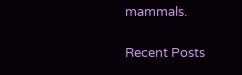mammals.

Recent Posts